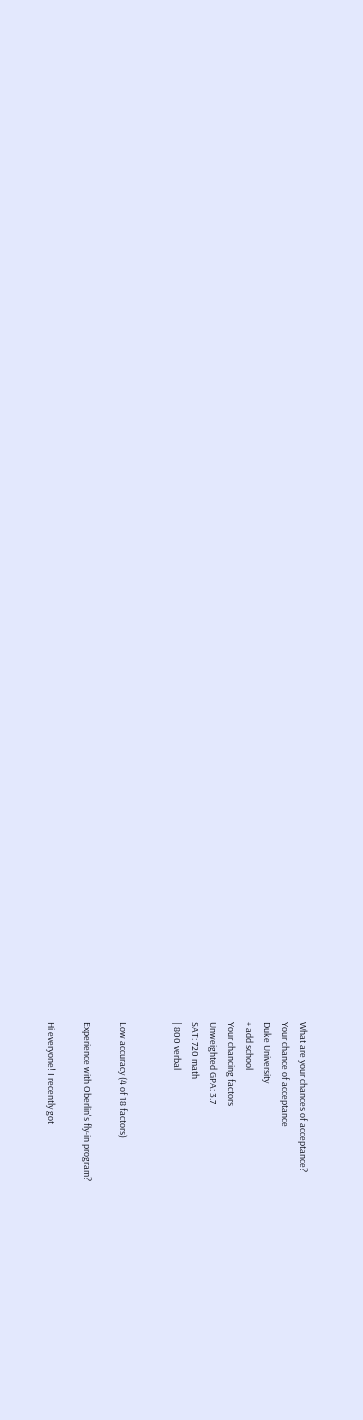What are your chances of acceptance?
Your chance of acceptance
Duke University
+ add school
Your chancing factors
Unweighted GPA: 3.7
SAT: 720 math
| 800 verbal


Low accuracy (4 of 18 factors)

Experience with Oberlin's fly-in program?

Hi everyone! I recently got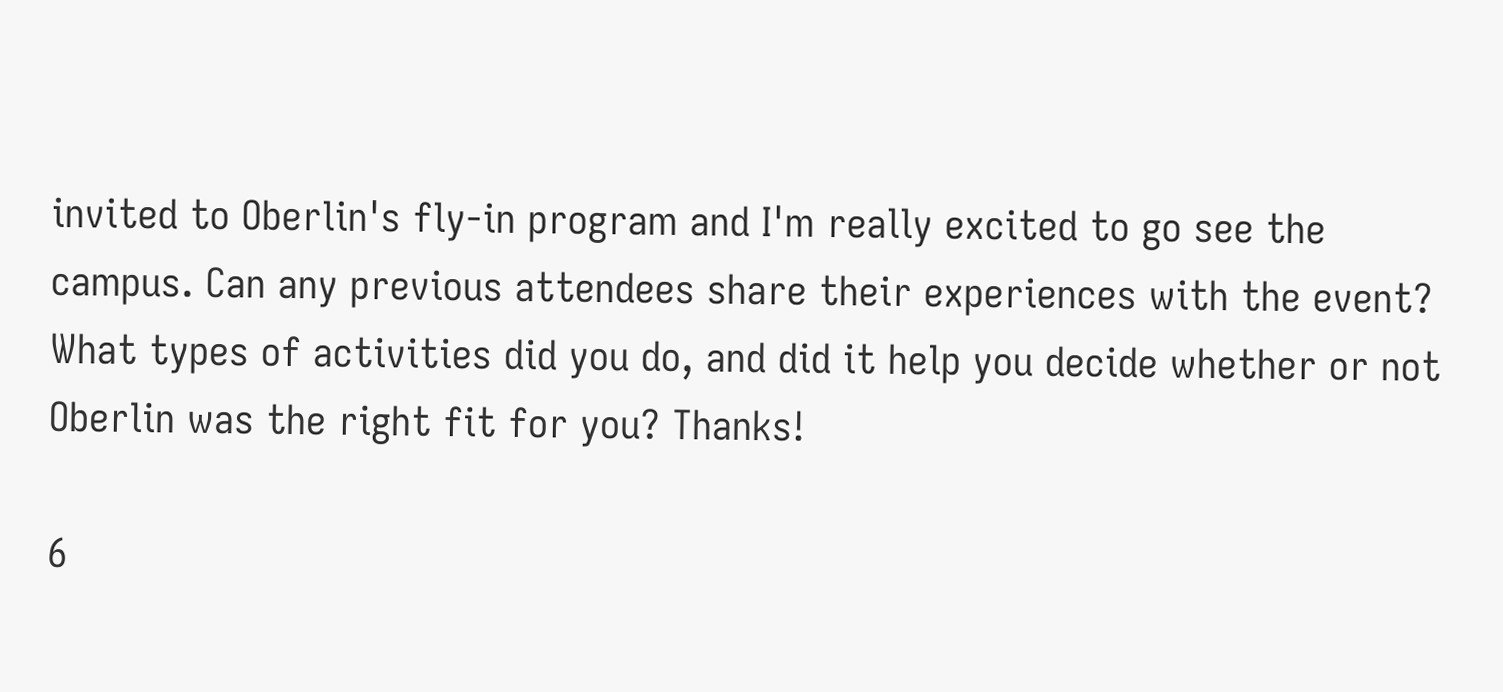invited to Oberlin's fly-in program and I'm really excited to go see the campus. Can any previous attendees share their experiences with the event? What types of activities did you do, and did it help you decide whether or not Oberlin was the right fit for you? Thanks!

6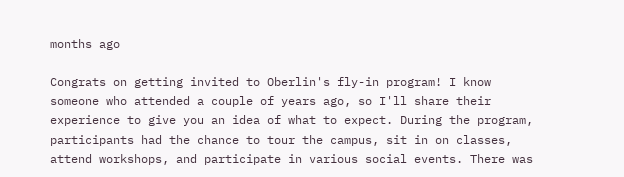months ago

Congrats on getting invited to Oberlin's fly-in program! I know someone who attended a couple of years ago, so I'll share their experience to give you an idea of what to expect. During the program, participants had the chance to tour the campus, sit in on classes, attend workshops, and participate in various social events. There was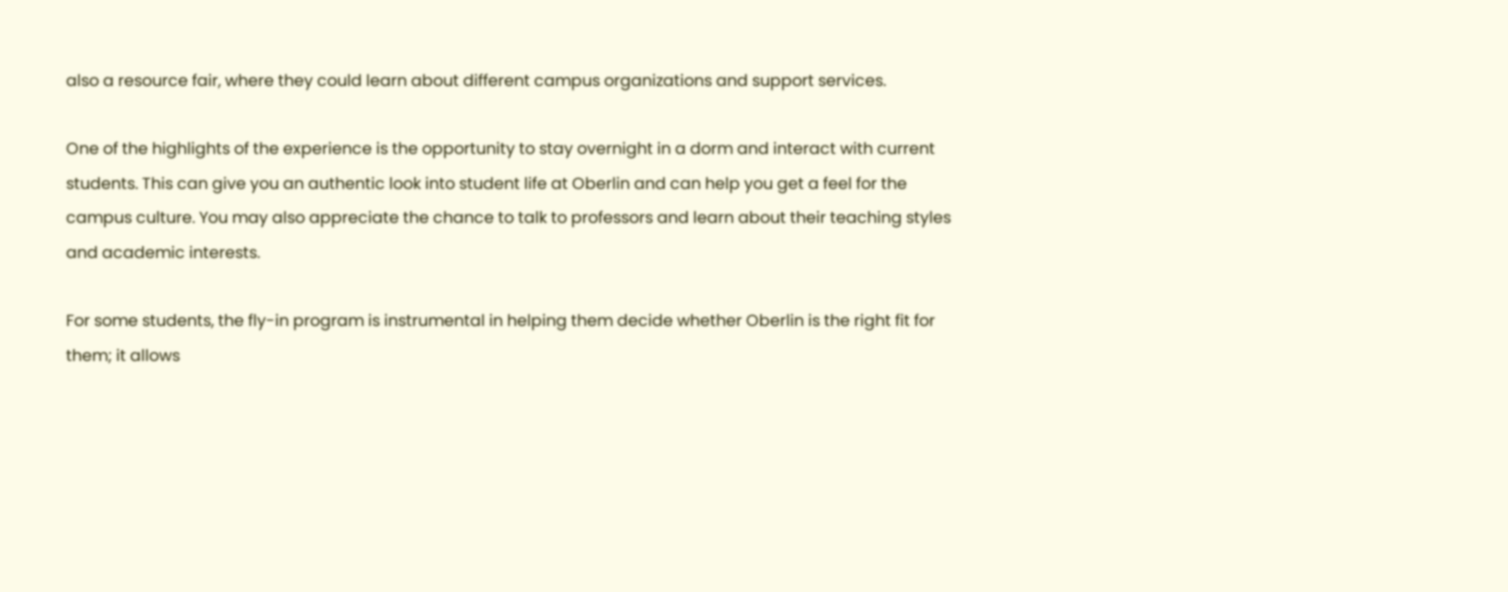also a resource fair, where they could learn about different campus organizations and support services.

One of the highlights of the experience is the opportunity to stay overnight in a dorm and interact with current students. This can give you an authentic look into student life at Oberlin and can help you get a feel for the campus culture. You may also appreciate the chance to talk to professors and learn about their teaching styles and academic interests.

For some students, the fly-in program is instrumental in helping them decide whether Oberlin is the right fit for them; it allows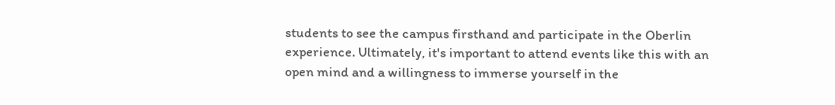students to see the campus firsthand and participate in the Oberlin experience. Ultimately, it's important to attend events like this with an open mind and a willingness to immerse yourself in the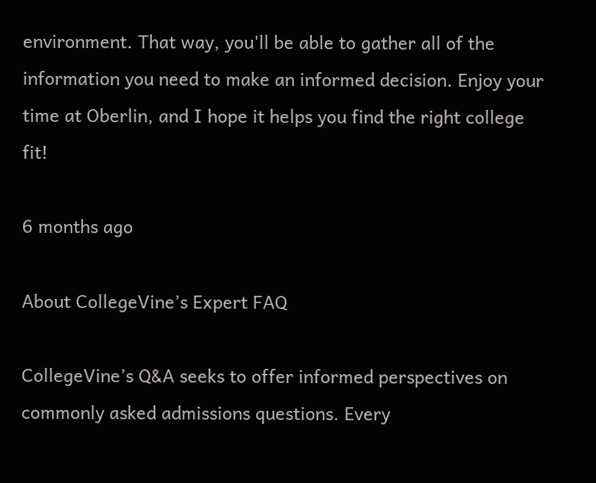environment. That way, you'll be able to gather all of the information you need to make an informed decision. Enjoy your time at Oberlin, and I hope it helps you find the right college fit!

6 months ago

About CollegeVine’s Expert FAQ

CollegeVine’s Q&A seeks to offer informed perspectives on commonly asked admissions questions. Every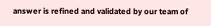answer is refined and validated by our team of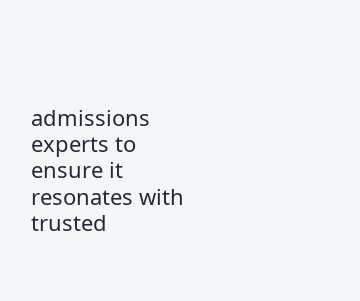admissions experts to ensure it resonates with trusted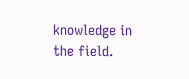knowledge in the field.